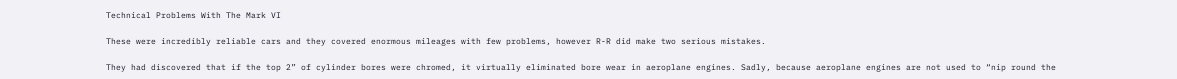Technical Problems With The Mark VI

These were incredibly reliable cars and they covered enormous mileages with few problems, however R-R did make two serious mistakes.

They had discovered that if the top 2” of cylinder bores were chromed, it virtually eliminated bore wear in aeroplane engines. Sadly, because aeroplane engines are not used to “nip round the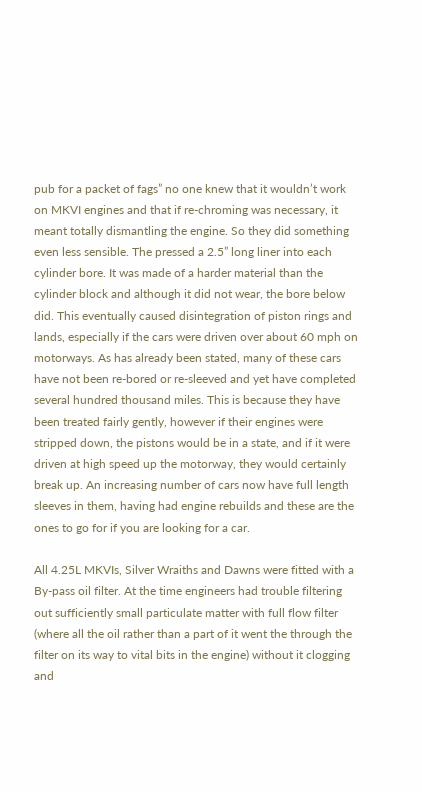pub for a packet of fags” no one knew that it wouldn’t work on MKVI engines and that if re-chroming was necessary, it meant totally dismantling the engine. So they did something even less sensible. The pressed a 2.5” long liner into each cylinder bore. It was made of a harder material than the cylinder block and although it did not wear, the bore below did. This eventually caused disintegration of piston rings and lands, especially if the cars were driven over about 60 mph on motorways. As has already been stated, many of these cars have not been re-bored or re-sleeved and yet have completed several hundred thousand miles. This is because they have been treated fairly gently, however if their engines were stripped down, the pistons would be in a state, and if it were driven at high speed up the motorway, they would certainly break up. An increasing number of cars now have full length sleeves in them, having had engine rebuilds and these are the ones to go for if you are looking for a car.

All 4.25L MKVIs, Silver Wraiths and Dawns were fitted with a By-pass oil filter. At the time engineers had trouble filtering out sufficiently small particulate matter with full flow filter (where all the oil rather than a part of it went the through the filter on its way to vital bits in the engine) without it clogging and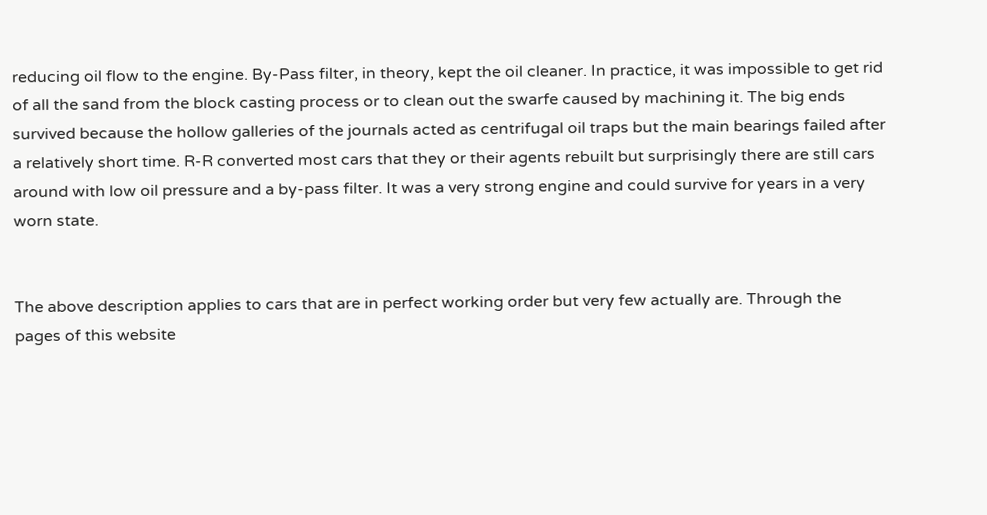reducing oil flow to the engine. By-Pass filter, in theory, kept the oil cleaner. In practice, it was impossible to get rid of all the sand from the block casting process or to clean out the swarfe caused by machining it. The big ends survived because the hollow galleries of the journals acted as centrifugal oil traps but the main bearings failed after a relatively short time. R-R converted most cars that they or their agents rebuilt but surprisingly there are still cars around with low oil pressure and a by-pass filter. It was a very strong engine and could survive for years in a very worn state.


The above description applies to cars that are in perfect working order but very few actually are. Through the pages of this website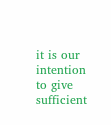it is our intention to give sufficient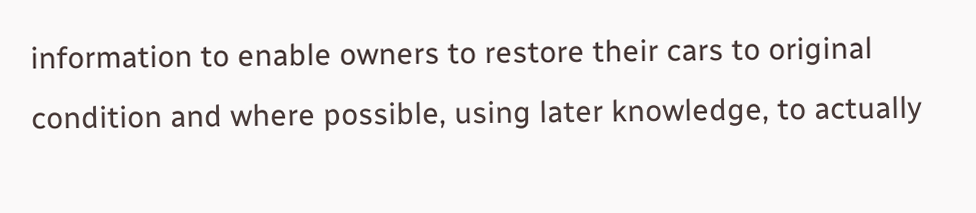information to enable owners to restore their cars to original condition and where possible, using later knowledge, to actually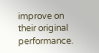improve on their original performance.